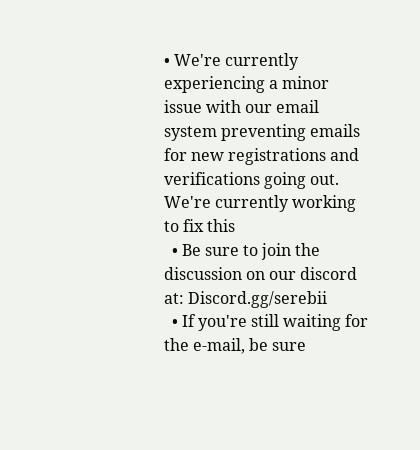• We're currently experiencing a minor issue with our email system preventing emails for new registrations and verifications going out. We're currently working to fix this
  • Be sure to join the discussion on our discord at: Discord.gg/serebii
  • If you're still waiting for the e-mail, be sure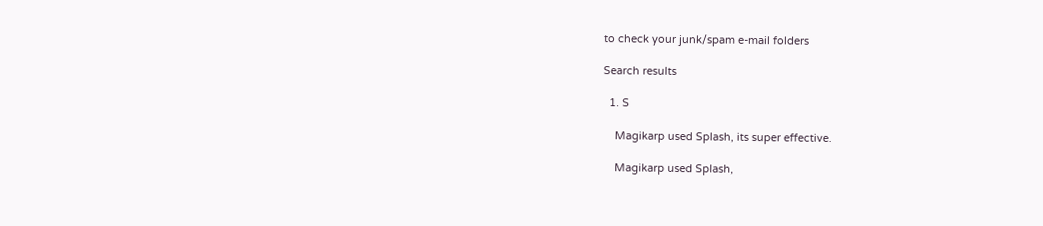to check your junk/spam e-mail folders

Search results

  1. S

    Magikarp used Splash, its super effective.

    Magikarp used Splash,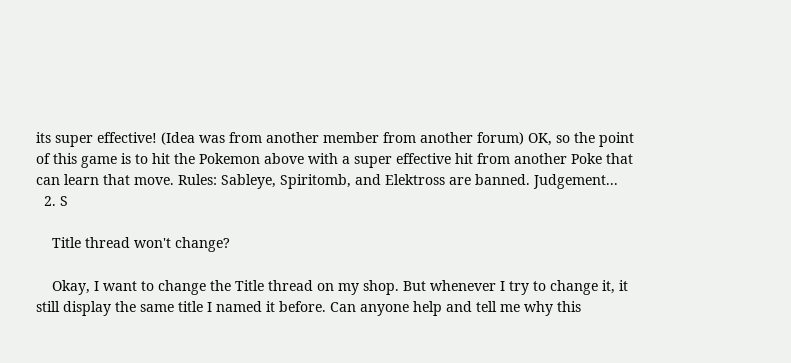its super effective! (Idea was from another member from another forum) OK, so the point of this game is to hit the Pokemon above with a super effective hit from another Poke that can learn that move. Rules: Sableye, Spiritomb, and Elektross are banned. Judgement...
  2. S

    Title thread won't change?

    Okay, I want to change the Title thread on my shop. But whenever I try to change it, it still display the same title I named it before. Can anyone help and tell me why this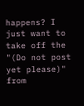happens? I just want to take off the "(Do not post yet please)" from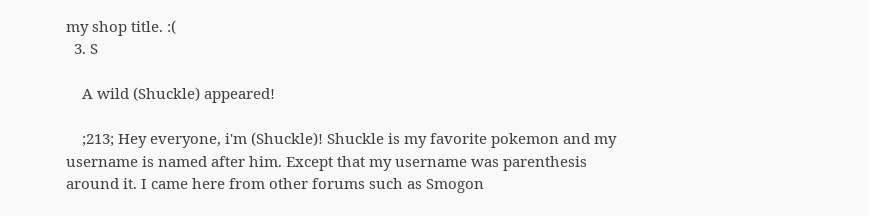my shop title. :(
  3. S

    A wild (Shuckle) appeared!

    ;213; Hey everyone, i'm (Shuckle)! Shuckle is my favorite pokemon and my username is named after him. Except that my username was parenthesis around it. I came here from other forums such as Smogon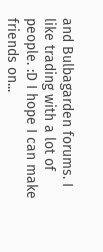and Bulbagarden forums. I like trading with a lot of people. :D I hope I can make friends on...